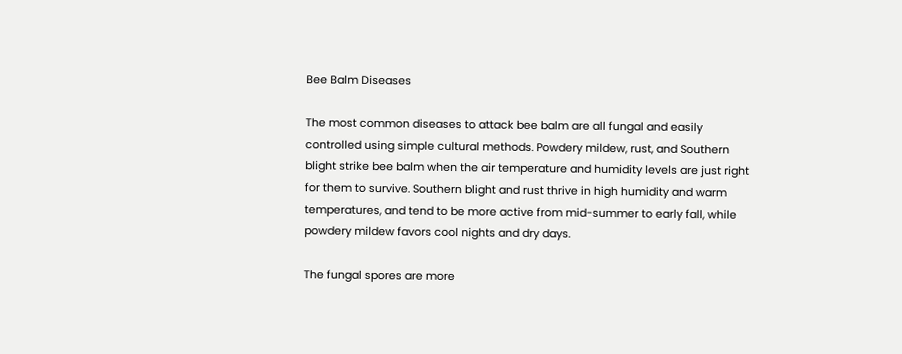Bee Balm Diseases

The most common diseases to attack bee balm are all fungal and easily controlled using simple cultural methods. Powdery mildew, rust, and Southern blight strike bee balm when the air temperature and humidity levels are just right for them to survive. Southern blight and rust thrive in high humidity and warm temperatures, and tend to be more active from mid-summer to early fall, while powdery mildew favors cool nights and dry days.

The fungal spores are more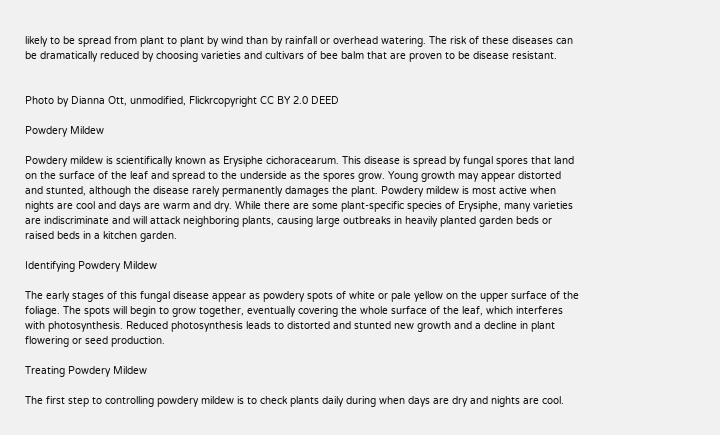likely to be spread from plant to plant by wind than by rainfall or overhead watering. The risk of these diseases can be dramatically reduced by choosing varieties and cultivars of bee balm that are proven to be disease resistant.


Photo by Dianna Ott, unmodified, Flickrcopyright CC BY 2.0 DEED

Powdery Mildew

Powdery mildew is scientifically known as Erysiphe cichoracearum. This disease is spread by fungal spores that land on the surface of the leaf and spread to the underside as the spores grow. Young growth may appear distorted and stunted, although the disease rarely permanently damages the plant. Powdery mildew is most active when nights are cool and days are warm and dry. While there are some plant-specific species of Erysiphe, many varieties are indiscriminate and will attack neighboring plants, causing large outbreaks in heavily planted garden beds or raised beds in a kitchen garden.

Identifying Powdery Mildew

The early stages of this fungal disease appear as powdery spots of white or pale yellow on the upper surface of the foliage. The spots will begin to grow together, eventually covering the whole surface of the leaf, which interferes with photosynthesis. Reduced photosynthesis leads to distorted and stunted new growth and a decline in plant flowering or seed production.

Treating Powdery Mildew

The first step to controlling powdery mildew is to check plants daily during when days are dry and nights are cool.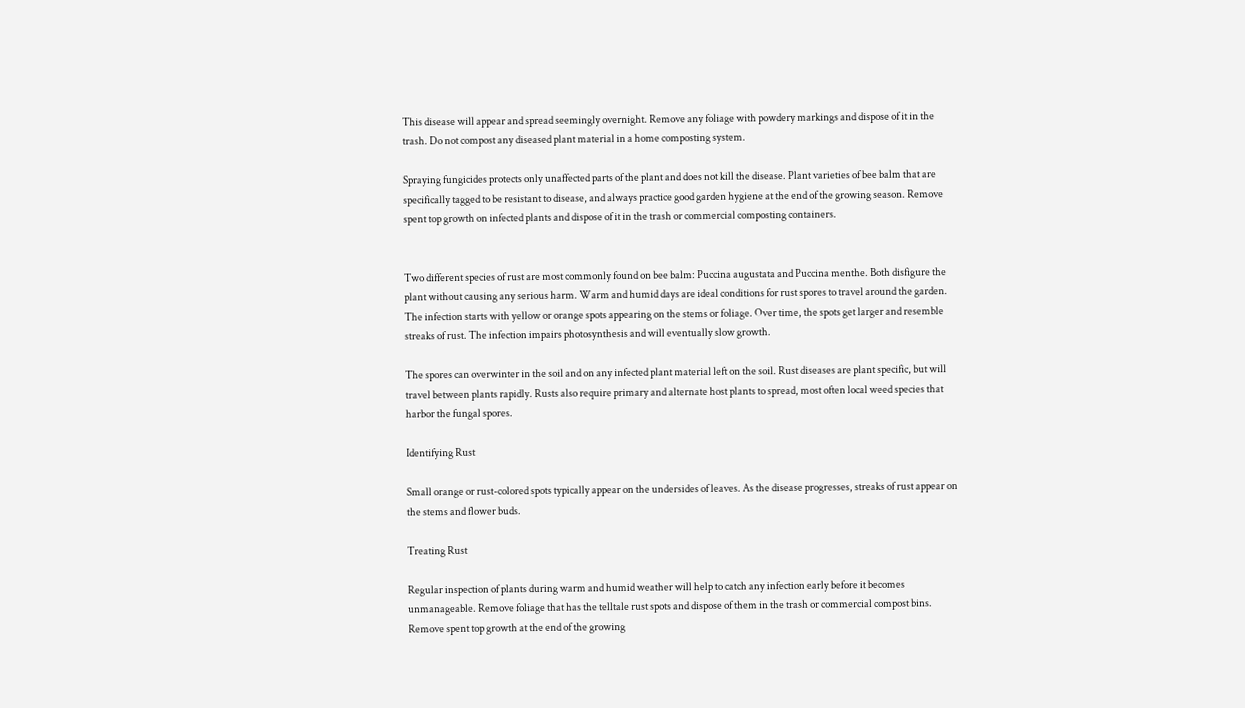This disease will appear and spread seemingly overnight. Remove any foliage with powdery markings and dispose of it in the trash. Do not compost any diseased plant material in a home composting system.

Spraying fungicides protects only unaffected parts of the plant and does not kill the disease. Plant varieties of bee balm that are specifically tagged to be resistant to disease, and always practice good garden hygiene at the end of the growing season. Remove spent top growth on infected plants and dispose of it in the trash or commercial composting containers.


Two different species of rust are most commonly found on bee balm: Puccina augustata and Puccina menthe. Both disfigure the plant without causing any serious harm. Warm and humid days are ideal conditions for rust spores to travel around the garden. The infection starts with yellow or orange spots appearing on the stems or foliage. Over time, the spots get larger and resemble streaks of rust. The infection impairs photosynthesis and will eventually slow growth.

The spores can overwinter in the soil and on any infected plant material left on the soil. Rust diseases are plant specific, but will travel between plants rapidly. Rusts also require primary and alternate host plants to spread, most often local weed species that harbor the fungal spores.

Identifying Rust

Small orange or rust-colored spots typically appear on the undersides of leaves. As the disease progresses, streaks of rust appear on the stems and flower buds.

Treating Rust

Regular inspection of plants during warm and humid weather will help to catch any infection early before it becomes unmanageable. Remove foliage that has the telltale rust spots and dispose of them in the trash or commercial compost bins. Remove spent top growth at the end of the growing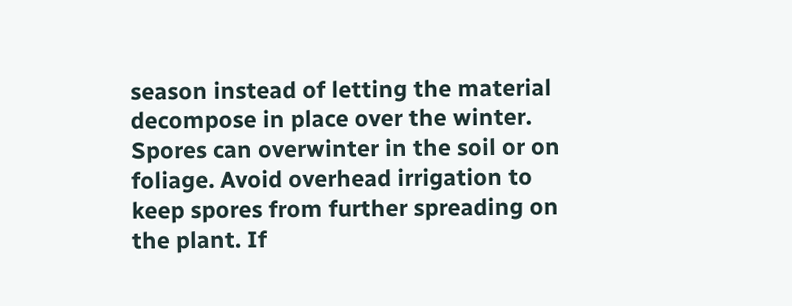season instead of letting the material decompose in place over the winter. Spores can overwinter in the soil or on foliage. Avoid overhead irrigation to keep spores from further spreading on the plant. If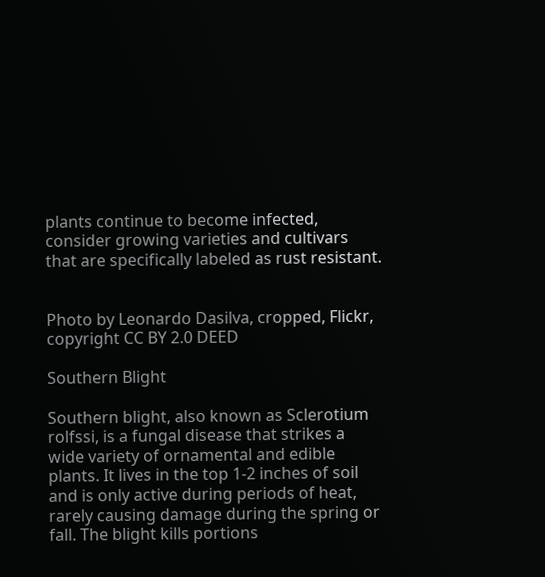plants continue to become infected, consider growing varieties and cultivars that are specifically labeled as rust resistant.


Photo by Leonardo Dasilva, cropped, Flickr, copyright CC BY 2.0 DEED

Southern Blight

Southern blight, also known as Sclerotium rolfssi, is a fungal disease that strikes a wide variety of ornamental and edible plants. It lives in the top 1-2 inches of soil and is only active during periods of heat, rarely causing damage during the spring or fall. The blight kills portions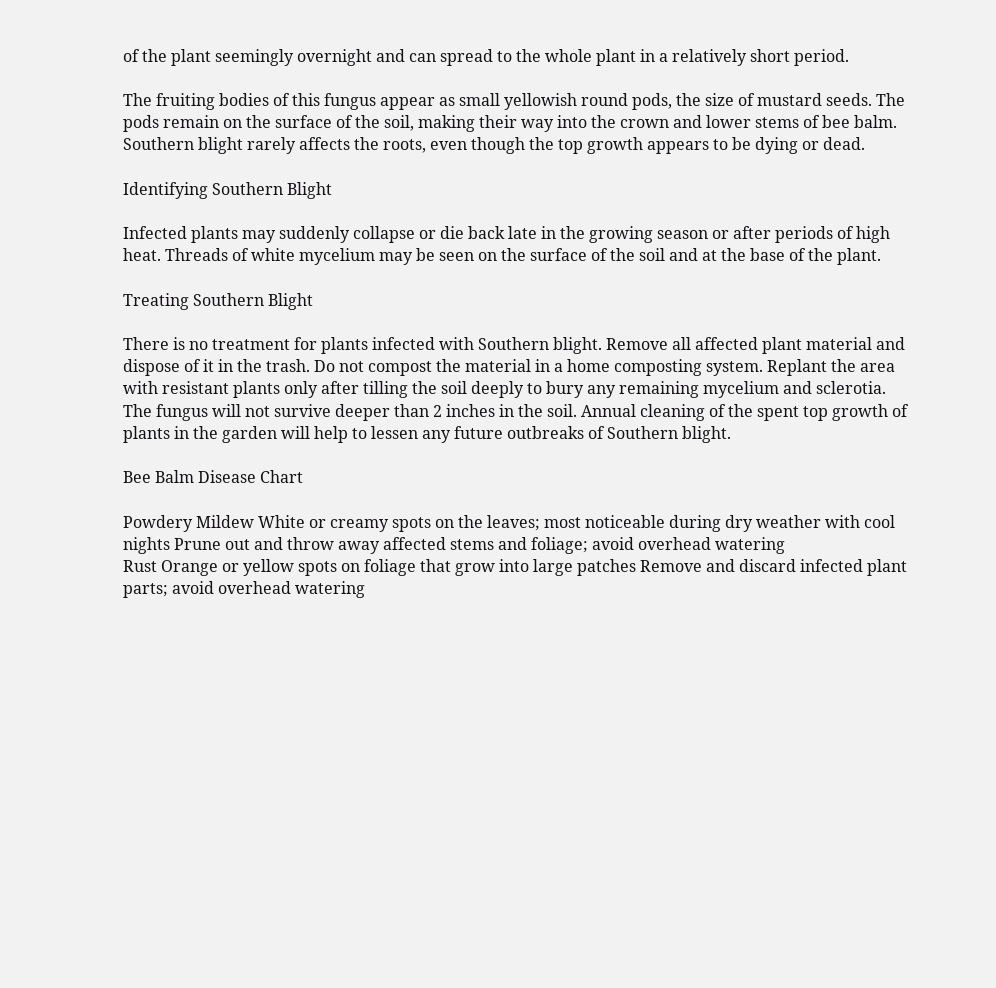of the plant seemingly overnight and can spread to the whole plant in a relatively short period.

The fruiting bodies of this fungus appear as small yellowish round pods, the size of mustard seeds. The pods remain on the surface of the soil, making their way into the crown and lower stems of bee balm. Southern blight rarely affects the roots, even though the top growth appears to be dying or dead.

Identifying Southern Blight

Infected plants may suddenly collapse or die back late in the growing season or after periods of high heat. Threads of white mycelium may be seen on the surface of the soil and at the base of the plant.

Treating Southern Blight

There is no treatment for plants infected with Southern blight. Remove all affected plant material and dispose of it in the trash. Do not compost the material in a home composting system. Replant the area with resistant plants only after tilling the soil deeply to bury any remaining mycelium and sclerotia. The fungus will not survive deeper than 2 inches in the soil. Annual cleaning of the spent top growth of plants in the garden will help to lessen any future outbreaks of Southern blight.

Bee Balm Disease Chart

Powdery Mildew White or creamy spots on the leaves; most noticeable during dry weather with cool nights Prune out and throw away affected stems and foliage; avoid overhead watering
Rust Orange or yellow spots on foliage that grow into large patches Remove and discard infected plant parts; avoid overhead watering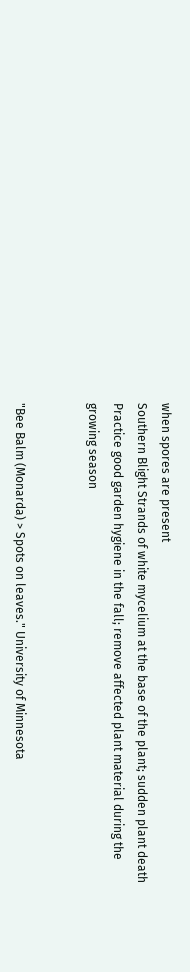when spores are present
Southern Blight Strands of white mycelium at the base of the plant; sudden plant death Practice good garden hygiene in the fall; remove affected plant material during the growing season


"Bee Balm (Monarda) > Spots on leaves." University of Minnesota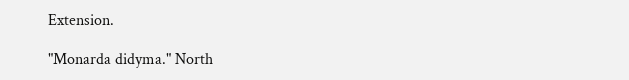Extension.

"Monarda didyma." North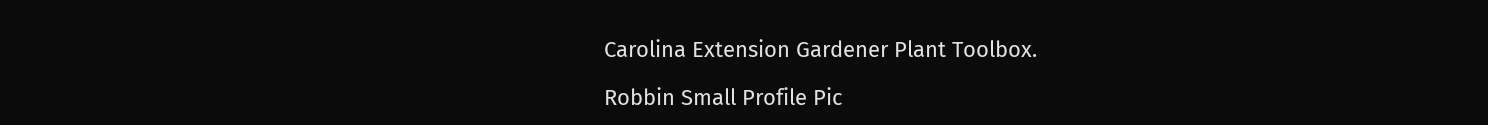Carolina Extension Gardener Plant Toolbox.

Robbin Small Profile Pic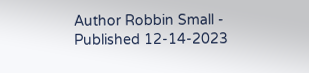Author Robbin Small - Published 12-14-2023